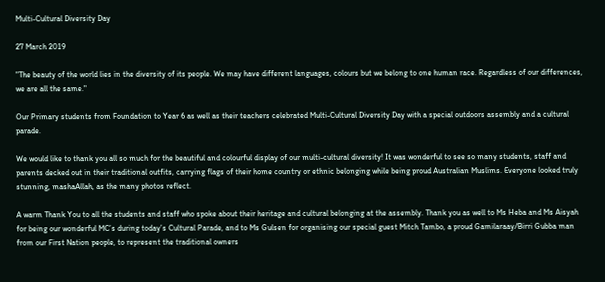Multi-Cultural Diversity Day

27 March 2019

"The beauty of the world lies in the diversity of its people. We may have different languages, colours but we belong to one human race. Regardless of our differences, we are all the same."

Our Primary students from Foundation to Year 6 as well as their teachers celebrated Multi-Cultural Diversity Day with a special outdoors assembly and a cultural parade.

We would like to thank you all so much for the beautiful and colourful display of our multi-cultural diversity! It was wonderful to see so many students, staff and parents decked out in their traditional outfits, carrying flags of their home country or ethnic belonging while being proud Australian Muslims. Everyone looked truly stunning, mashaAllah, as the many photos reflect.

A warm Thank You to all the students and staff who spoke about their heritage and cultural belonging at the assembly. Thank you as well to Ms Heba and Ms Aisyah for being our wonderful MC’s during today’s Cultural Parade, and to Ms Gulsen for organising our special guest Mitch Tambo, a proud Gamilaraay/Birri Gubba man from our First Nation people, to represent the traditional owners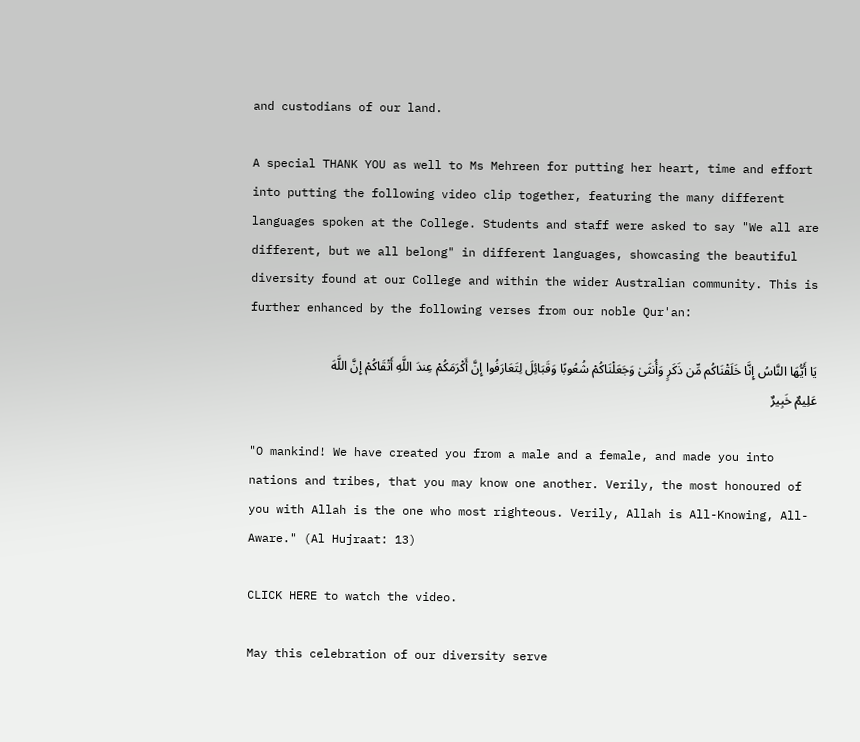and custodians of our land.

A special THANK YOU as well to Ms Mehreen for putting her heart, time and effort into putting the following video clip together, featuring the many different languages spoken at the College. Students and staff were asked to say "We all are different, but we all belong" in different languages, showcasing the beautiful diversity found at our College and within the wider Australian community. This is further enhanced by the following verses from our noble Qur'an:

يَا أَيُّهَا النَّاسُ إِنَّا خَلَقْنَاكُم مِّن ذَكَرٍ وَأُنثَىٰ وَجَعَلْنَاكُمْ شُعُوبًا وَقَبَائِلَ لِتَعَارَفُوا إِنَّ أَكْرَمَكُمْ عِندَ اللَّهِ أَتْقَاكُمْ إِنَّ اللَّهَ عَلِيمٌ خَبِيرٌ

"O mankind! We have created you from a male and a female, and made you into nations and tribes, that you may know one another. Verily, the most honoured of you with Allah is the one who most righteous. Verily, Allah is All-Knowing, All-Aware." (Al Hujraat: 13)

CLICK HERE to watch the video.

May this celebration of our diversity serve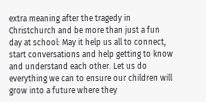extra meaning after the tragedy in Christchurch and be more than just a fun day at school: May it help us all to connect, start conversations and help getting to know and understand each other. Let us do everything we can to ensure our children will grow into a future where they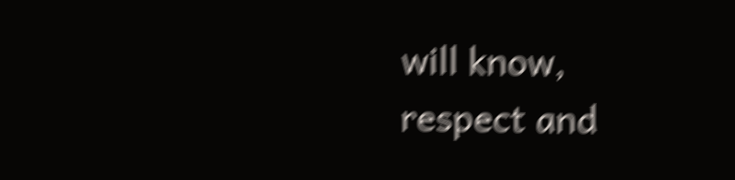will know, respect and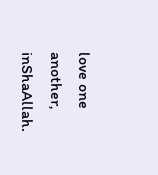love one another, inShaAllah.